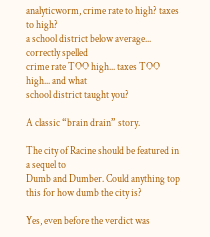analyticworm, crime rate to high? taxes to high?
a school district below average... correctly spelled
crime rate TOO high... taxes TOO high... and what
school district taught you?

A classic “brain drain” story.

The city of Racine should be featured in a sequel to
Dumb and Dumber. Could anything top this for how dumb the city is?

Yes, even before the verdict was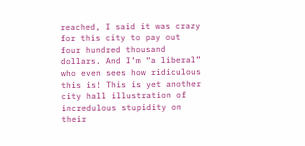reached, I said it was crazy for this city to pay out four hundred thousand dollars. And I’m “a liberal” who even sees how ridiculous this is! This is yet another city hall illustration of incredulous stupidity on their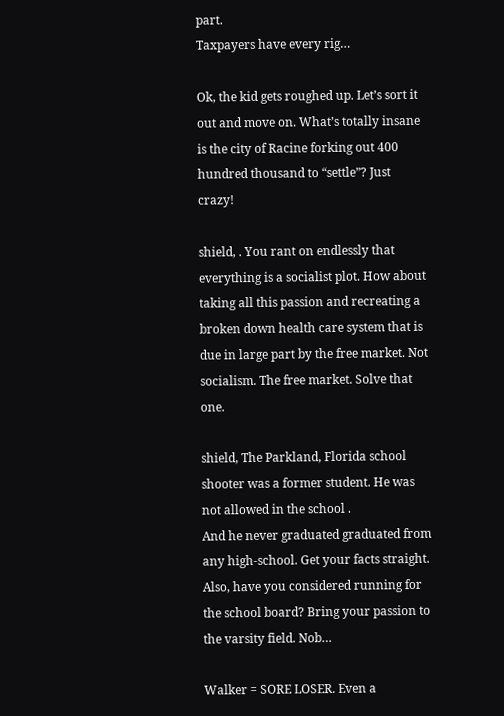part.
Taxpayers have every rig…

Ok, the kid gets roughed up. Let’s sort it out and move on. What’s totally insane is the city of Racine forking out 400 hundred thousand to “settle”? Just crazy!

shield, . You rant on endlessly that everything is a socialist plot. How about taking all this passion and recreating a broken down health care system that is due in large part by the free market. Not socialism. The free market. Solve that one.

shield, The Parkland, Florida school shooter was a former student. He was not allowed in the school .
And he never graduated graduated from any high-school. Get your facts straight. Also, have you considered running for the school board? Bring your passion to the varsity field. Nob…

Walker = SORE LOSER. Even a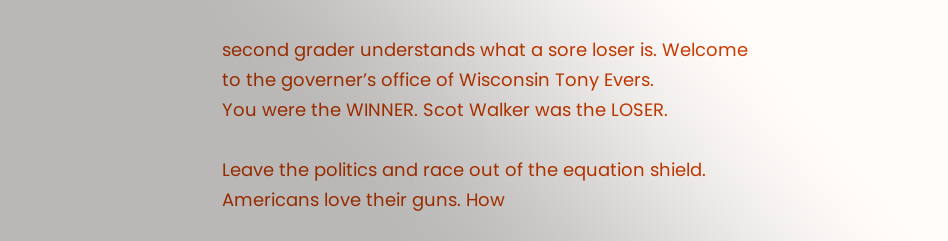second grader understands what a sore loser is. Welcome
to the governer’s office of Wisconsin Tony Evers.
You were the WINNER. Scot Walker was the LOSER.

Leave the politics and race out of the equation shield.
Americans love their guns. How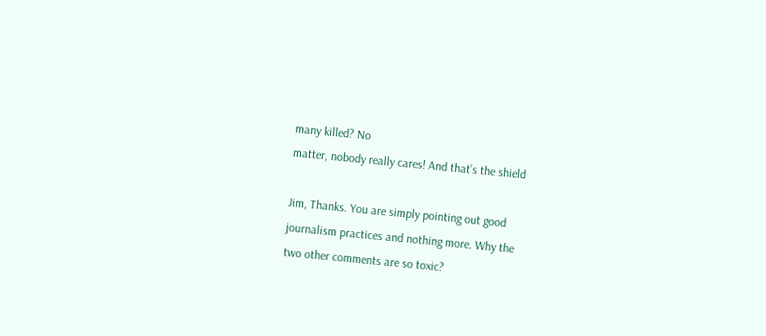many killed? No
matter, nobody really cares! And that’s the shield

Jim, Thanks. You are simply pointing out good
journalism practices and nothing more. Why the
two other comments are so toxic?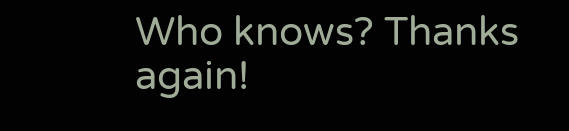Who knows? Thanks again!